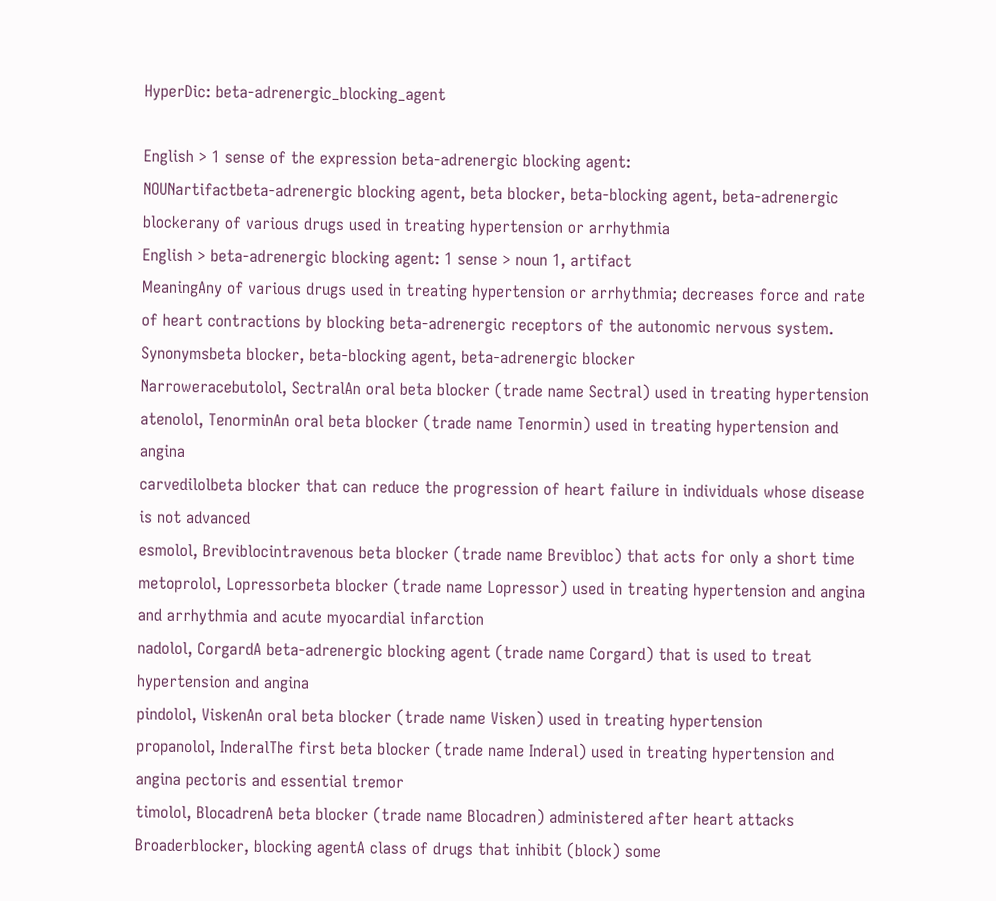HyperDic: beta-adrenergic_blocking_agent

English > 1 sense of the expression beta-adrenergic blocking agent:
NOUNartifactbeta-adrenergic blocking agent, beta blocker, beta-blocking agent, beta-adrenergic blockerany of various drugs used in treating hypertension or arrhythmia
English > beta-adrenergic blocking agent: 1 sense > noun 1, artifact
MeaningAny of various drugs used in treating hypertension or arrhythmia; decreases force and rate of heart contractions by blocking beta-adrenergic receptors of the autonomic nervous system.
Synonymsbeta blocker, beta-blocking agent, beta-adrenergic blocker
Narroweracebutolol, SectralAn oral beta blocker (trade name Sectral) used in treating hypertension
atenolol, TenorminAn oral beta blocker (trade name Tenormin) used in treating hypertension and angina
carvedilolbeta blocker that can reduce the progression of heart failure in individuals whose disease is not advanced
esmolol, Breviblocintravenous beta blocker (trade name Brevibloc) that acts for only a short time
metoprolol, Lopressorbeta blocker (trade name Lopressor) used in treating hypertension and angina and arrhythmia and acute myocardial infarction
nadolol, CorgardA beta-adrenergic blocking agent (trade name Corgard) that is used to treat hypertension and angina
pindolol, ViskenAn oral beta blocker (trade name Visken) used in treating hypertension
propanolol, InderalThe first beta blocker (trade name Inderal) used in treating hypertension and angina pectoris and essential tremor
timolol, BlocadrenA beta blocker (trade name Blocadren) administered after heart attacks
Broaderblocker, blocking agentA class of drugs that inhibit (block) some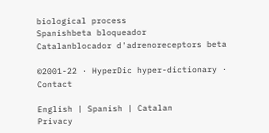biological process
Spanishbeta bloqueador
Catalanblocador d'adrenoreceptors beta

©2001-22 · HyperDic hyper-dictionary · Contact

English | Spanish | Catalan
Privacy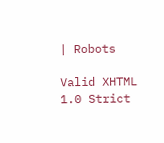| Robots

Valid XHTML 1.0 Strict